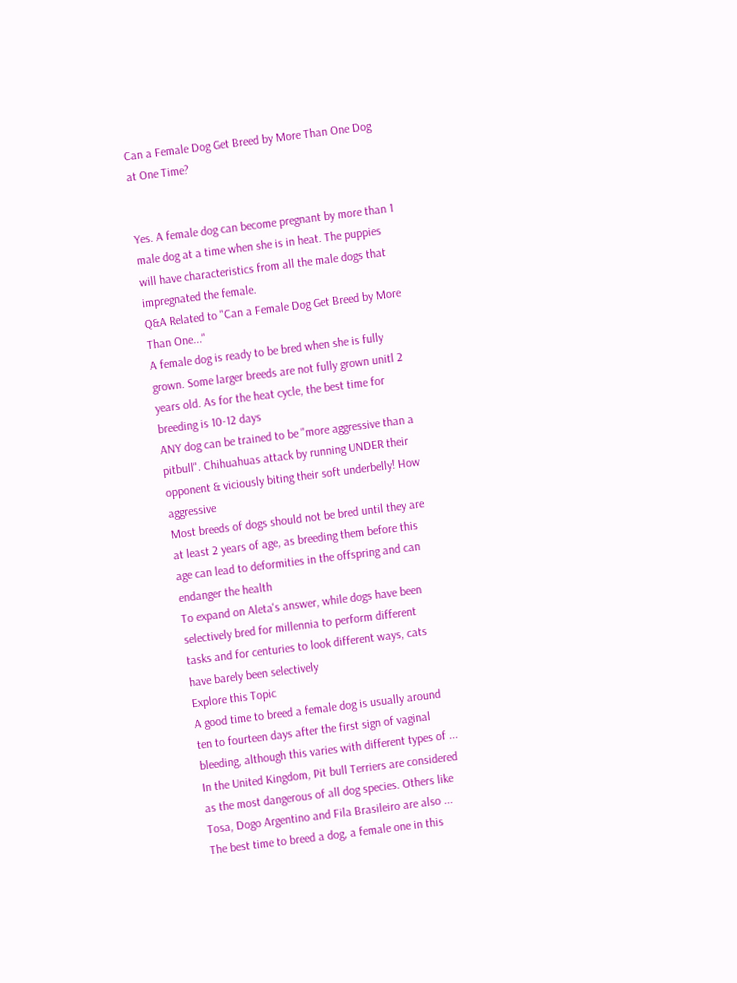Can a Female Dog Get Breed by More Than One Dog at One Time?


Yes. A female dog can become pregnant by more than 1 male dog at a time when she is in heat. The puppies will have characteristics from all the male dogs that impregnated the female.
Q&A Related to "Can a Female Dog Get Breed by More Than One..."
A female dog is ready to be bred when she is fully grown. Some larger breeds are not fully grown unitl 2 years old. As for the heat cycle, the best time for breeding is 10-12 days
ANY dog can be trained to be "more aggressive than a pitbull". Chihuahuas attack by running UNDER their opponent & viciously biting their soft underbelly! How aggressive
Most breeds of dogs should not be bred until they are at least 2 years of age, as breeding them before this age can lead to deformities in the offspring and can endanger the health
To expand on Aleta's answer, while dogs have been selectively bred for millennia to perform different tasks and for centuries to look different ways, cats have barely been selectively
Explore this Topic
A good time to breed a female dog is usually around ten to fourteen days after the first sign of vaginal bleeding, although this varies with different types of ...
In the United Kingdom, Pit bull Terriers are considered as the most dangerous of all dog species. Others like Tosa, Dogo Argentino and Fila Brasileiro are also ...
The best time to breed a dog, a female one in this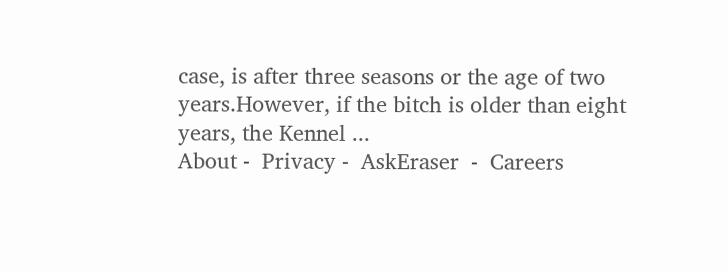case, is after three seasons or the age of two years.However, if the bitch is older than eight years, the Kennel ...
About -  Privacy -  AskEraser  -  Careers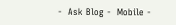-  Ask Blog -  Mobile -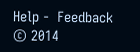Help -  Feedback © 2014